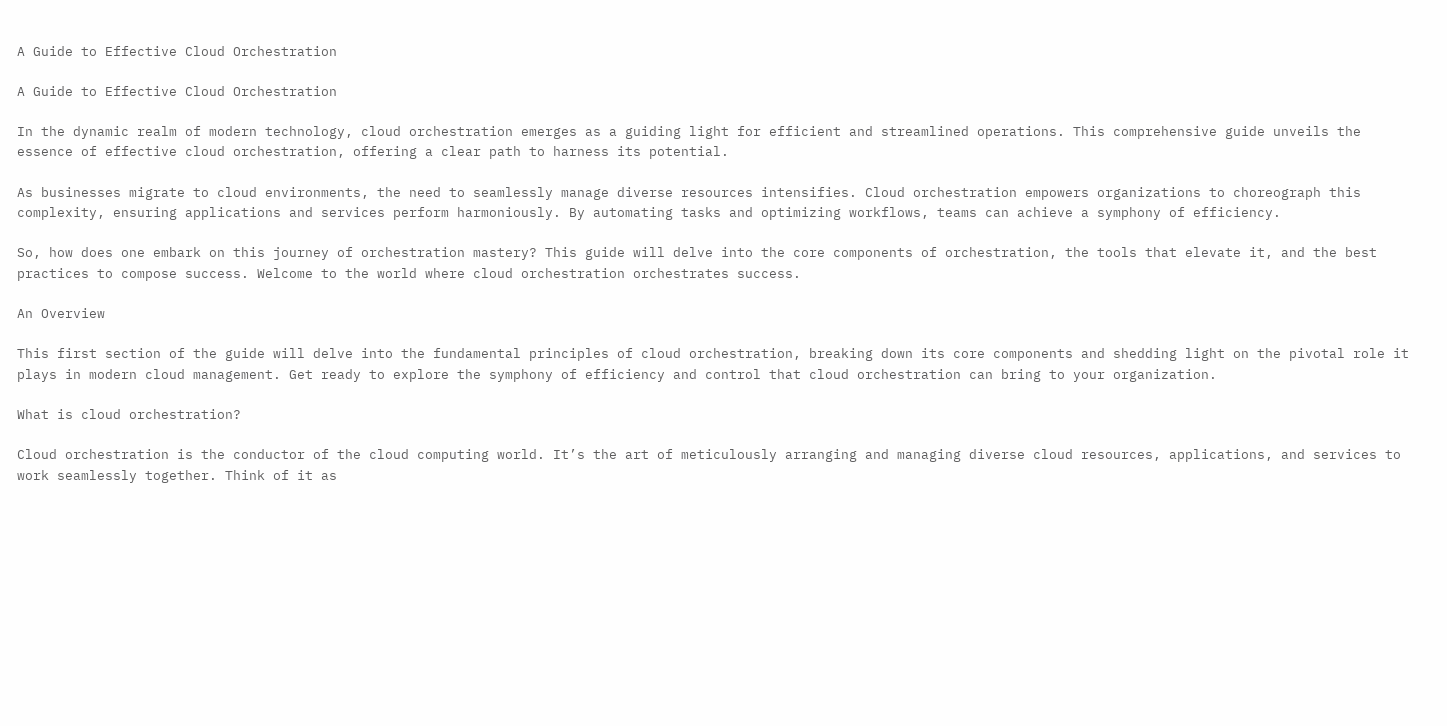A Guide to Effective Cloud Orchestration

A Guide to Effective Cloud Orchestration

In the dynamic realm of modern technology, cloud orchestration emerges as a guiding light for efficient and streamlined operations. This comprehensive guide unveils the essence of effective cloud orchestration, offering a clear path to harness its potential.

As businesses migrate to cloud environments, the need to seamlessly manage diverse resources intensifies. Cloud orchestration empowers organizations to choreograph this complexity, ensuring applications and services perform harmoniously. By automating tasks and optimizing workflows, teams can achieve a symphony of efficiency.

So, how does one embark on this journey of orchestration mastery? This guide will delve into the core components of orchestration, the tools that elevate it, and the best practices to compose success. Welcome to the world where cloud orchestration orchestrates success.

An Overview

This first section of the guide will delve into the fundamental principles of cloud orchestration, breaking down its core components and shedding light on the pivotal role it plays in modern cloud management. Get ready to explore the symphony of efficiency and control that cloud orchestration can bring to your organization.

What is cloud orchestration?

Cloud orchestration is the conductor of the cloud computing world. It’s the art of meticulously arranging and managing diverse cloud resources, applications, and services to work seamlessly together. Think of it as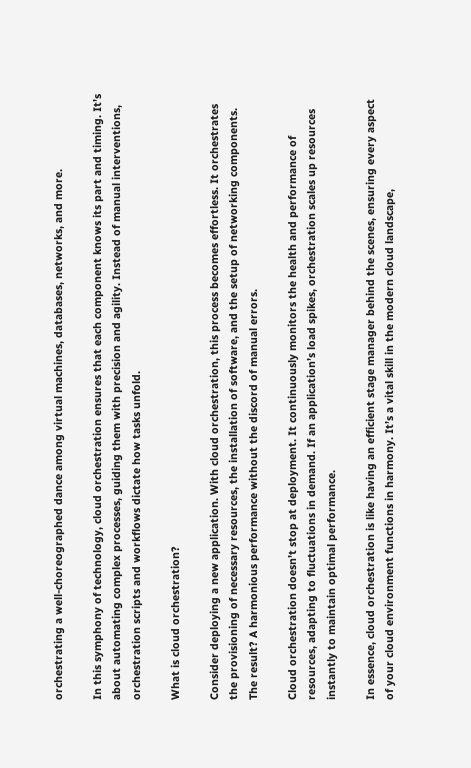orchestrating a well-choreographed dance among virtual machines, databases, networks, and more.

In this symphony of technology, cloud orchestration ensures that each component knows its part and timing. It’s about automating complex processes, guiding them with precision and agility. Instead of manual interventions, orchestration scripts and workflows dictate how tasks unfold.

What is cloud orchestration?

Consider deploying a new application. With cloud orchestration, this process becomes effortless. It orchestrates the provisioning of necessary resources, the installation of software, and the setup of networking components. The result? A harmonious performance without the discord of manual errors.

Cloud orchestration doesn’t stop at deployment. It continuously monitors the health and performance of resources, adapting to fluctuations in demand. If an application’s load spikes, orchestration scales up resources instantly to maintain optimal performance.

In essence, cloud orchestration is like having an efficient stage manager behind the scenes, ensuring every aspect of your cloud environment functions in harmony. It’s a vital skill in the modern cloud landscape,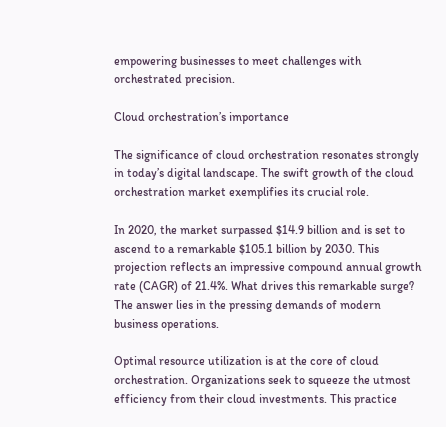empowering businesses to meet challenges with orchestrated precision.

Cloud orchestration’s importance

The significance of cloud orchestration resonates strongly in today’s digital landscape. The swift growth of the cloud orchestration market exemplifies its crucial role.

In 2020, the market surpassed $14.9 billion and is set to ascend to a remarkable $105.1 billion by 2030. This projection reflects an impressive compound annual growth rate (CAGR) of 21.4%. What drives this remarkable surge? The answer lies in the pressing demands of modern business operations.

Optimal resource utilization is at the core of cloud orchestration. Organizations seek to squeeze the utmost efficiency from their cloud investments. This practice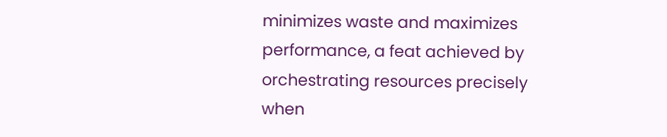minimizes waste and maximizes performance, a feat achieved by orchestrating resources precisely when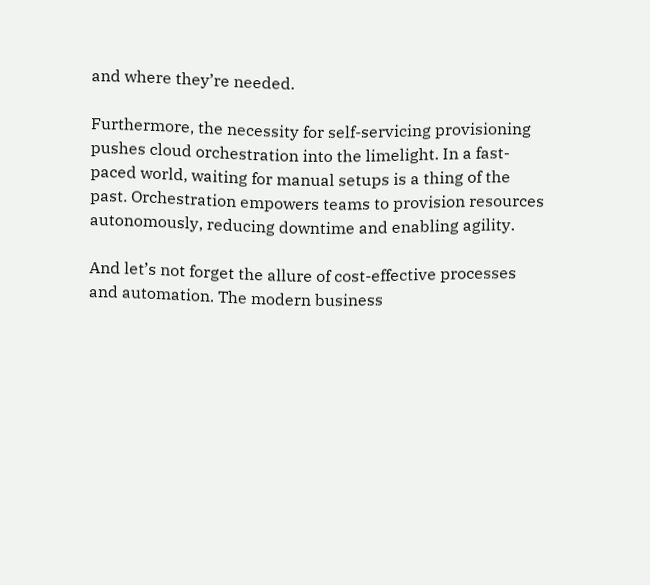and where they’re needed.

Furthermore, the necessity for self-servicing provisioning pushes cloud orchestration into the limelight. In a fast-paced world, waiting for manual setups is a thing of the past. Orchestration empowers teams to provision resources autonomously, reducing downtime and enabling agility.

And let’s not forget the allure of cost-effective processes and automation. The modern business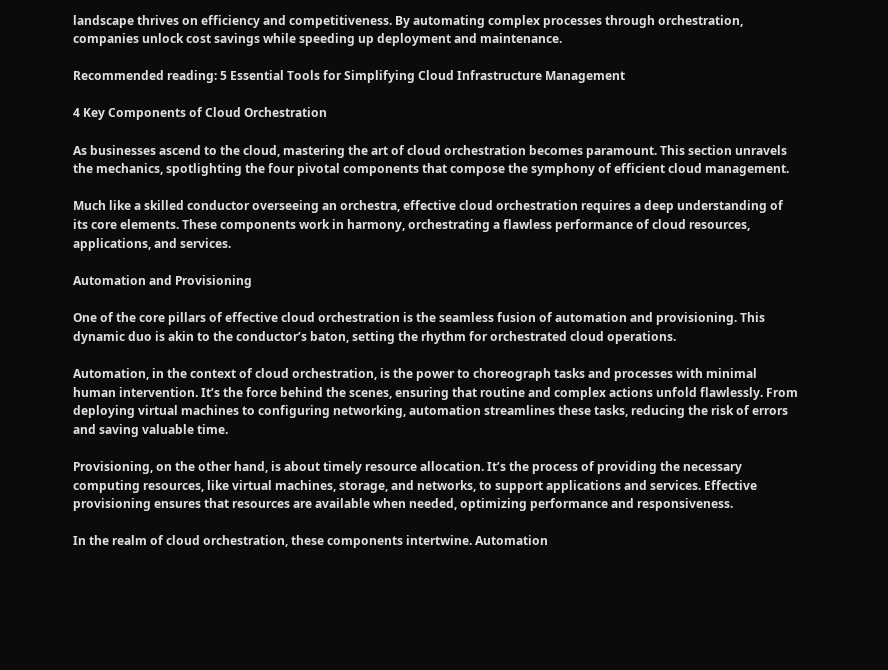landscape thrives on efficiency and competitiveness. By automating complex processes through orchestration, companies unlock cost savings while speeding up deployment and maintenance.

Recommended reading: 5 Essential Tools for Simplifying Cloud Infrastructure Management

4 Key Components of Cloud Orchestration

As businesses ascend to the cloud, mastering the art of cloud orchestration becomes paramount. This section unravels the mechanics, spotlighting the four pivotal components that compose the symphony of efficient cloud management.

Much like a skilled conductor overseeing an orchestra, effective cloud orchestration requires a deep understanding of its core elements. These components work in harmony, orchestrating a flawless performance of cloud resources, applications, and services.

Automation and Provisioning

One of the core pillars of effective cloud orchestration is the seamless fusion of automation and provisioning. This dynamic duo is akin to the conductor’s baton, setting the rhythm for orchestrated cloud operations.

Automation, in the context of cloud orchestration, is the power to choreograph tasks and processes with minimal human intervention. It’s the force behind the scenes, ensuring that routine and complex actions unfold flawlessly. From deploying virtual machines to configuring networking, automation streamlines these tasks, reducing the risk of errors and saving valuable time.

Provisioning, on the other hand, is about timely resource allocation. It’s the process of providing the necessary computing resources, like virtual machines, storage, and networks, to support applications and services. Effective provisioning ensures that resources are available when needed, optimizing performance and responsiveness.

In the realm of cloud orchestration, these components intertwine. Automation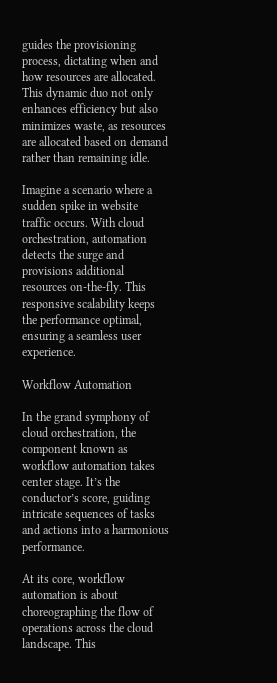guides the provisioning process, dictating when and how resources are allocated. This dynamic duo not only enhances efficiency but also minimizes waste, as resources are allocated based on demand rather than remaining idle.

Imagine a scenario where a sudden spike in website traffic occurs. With cloud orchestration, automation detects the surge and provisions additional resources on-the-fly. This responsive scalability keeps the performance optimal, ensuring a seamless user experience.

Workflow Automation

In the grand symphony of cloud orchestration, the component known as workflow automation takes center stage. It’s the conductor’s score, guiding intricate sequences of tasks and actions into a harmonious performance.

At its core, workflow automation is about choreographing the flow of operations across the cloud landscape. This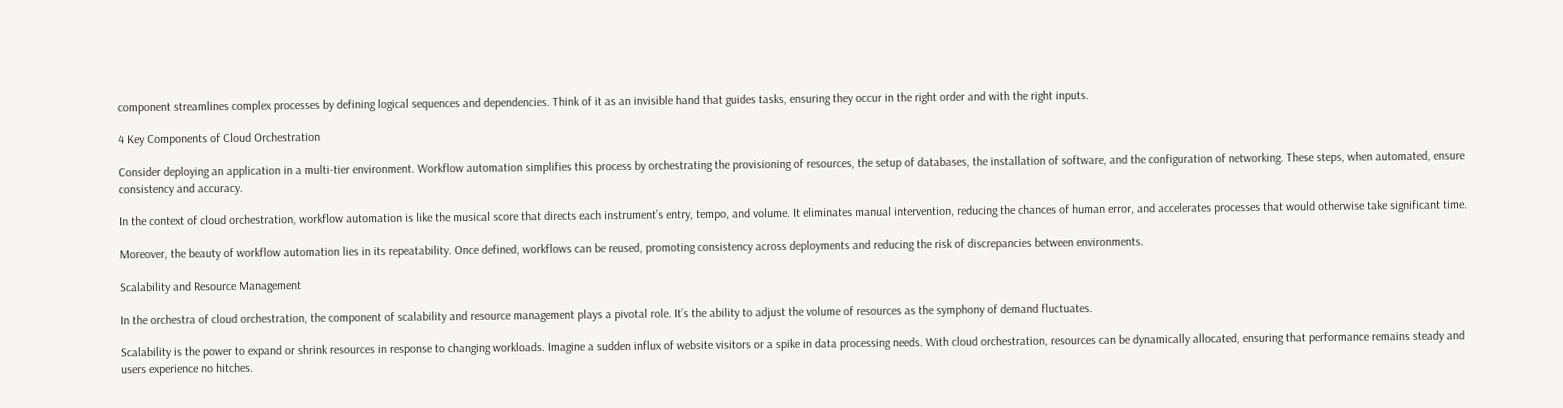component streamlines complex processes by defining logical sequences and dependencies. Think of it as an invisible hand that guides tasks, ensuring they occur in the right order and with the right inputs.

4 Key Components of Cloud Orchestration

Consider deploying an application in a multi-tier environment. Workflow automation simplifies this process by orchestrating the provisioning of resources, the setup of databases, the installation of software, and the configuration of networking. These steps, when automated, ensure consistency and accuracy.

In the context of cloud orchestration, workflow automation is like the musical score that directs each instrument’s entry, tempo, and volume. It eliminates manual intervention, reducing the chances of human error, and accelerates processes that would otherwise take significant time.

Moreover, the beauty of workflow automation lies in its repeatability. Once defined, workflows can be reused, promoting consistency across deployments and reducing the risk of discrepancies between environments.

Scalability and Resource Management

In the orchestra of cloud orchestration, the component of scalability and resource management plays a pivotal role. It’s the ability to adjust the volume of resources as the symphony of demand fluctuates.

Scalability is the power to expand or shrink resources in response to changing workloads. Imagine a sudden influx of website visitors or a spike in data processing needs. With cloud orchestration, resources can be dynamically allocated, ensuring that performance remains steady and users experience no hitches.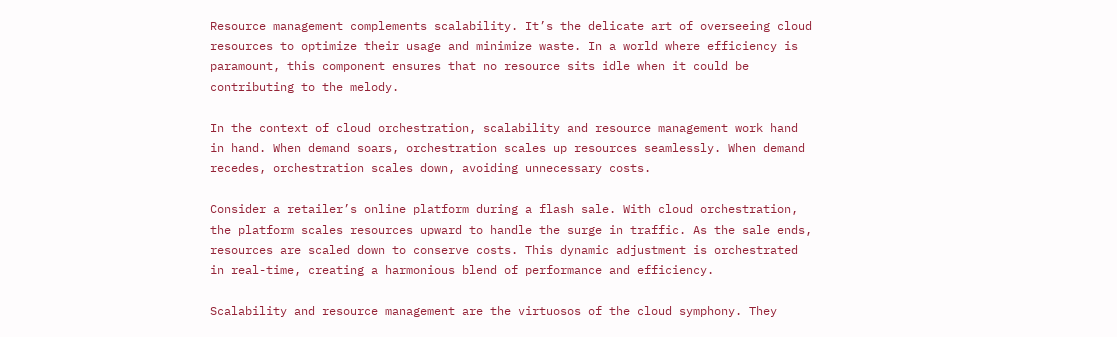Resource management complements scalability. It’s the delicate art of overseeing cloud resources to optimize their usage and minimize waste. In a world where efficiency is paramount, this component ensures that no resource sits idle when it could be contributing to the melody.

In the context of cloud orchestration, scalability and resource management work hand in hand. When demand soars, orchestration scales up resources seamlessly. When demand recedes, orchestration scales down, avoiding unnecessary costs.

Consider a retailer’s online platform during a flash sale. With cloud orchestration, the platform scales resources upward to handle the surge in traffic. As the sale ends, resources are scaled down to conserve costs. This dynamic adjustment is orchestrated in real-time, creating a harmonious blend of performance and efficiency.

Scalability and resource management are the virtuosos of the cloud symphony. They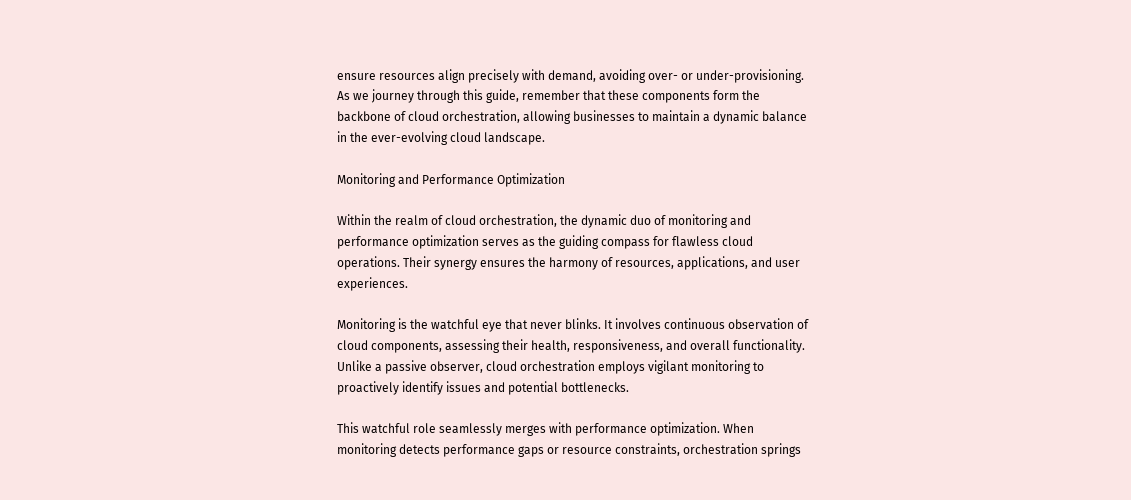ensure resources align precisely with demand, avoiding over- or under-provisioning. As we journey through this guide, remember that these components form the backbone of cloud orchestration, allowing businesses to maintain a dynamic balance in the ever-evolving cloud landscape.

Monitoring and Performance Optimization

Within the realm of cloud orchestration, the dynamic duo of monitoring and performance optimization serves as the guiding compass for flawless cloud operations. Their synergy ensures the harmony of resources, applications, and user experiences.

Monitoring is the watchful eye that never blinks. It involves continuous observation of cloud components, assessing their health, responsiveness, and overall functionality. Unlike a passive observer, cloud orchestration employs vigilant monitoring to proactively identify issues and potential bottlenecks.

This watchful role seamlessly merges with performance optimization. When monitoring detects performance gaps or resource constraints, orchestration springs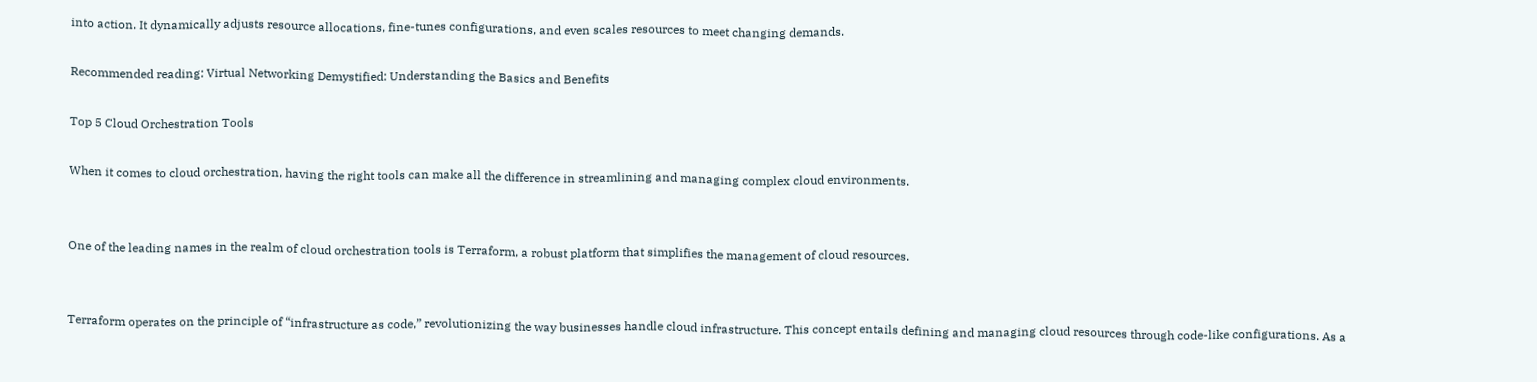into action. It dynamically adjusts resource allocations, fine-tunes configurations, and even scales resources to meet changing demands.

Recommended reading: Virtual Networking Demystified: Understanding the Basics and Benefits

Top 5 Cloud Orchestration Tools

When it comes to cloud orchestration, having the right tools can make all the difference in streamlining and managing complex cloud environments.


One of the leading names in the realm of cloud orchestration tools is Terraform, a robust platform that simplifies the management of cloud resources.


Terraform operates on the principle of “infrastructure as code,” revolutionizing the way businesses handle cloud infrastructure. This concept entails defining and managing cloud resources through code-like configurations. As a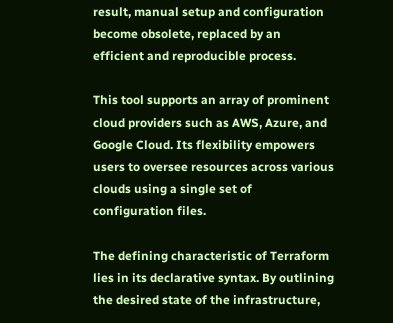result, manual setup and configuration become obsolete, replaced by an efficient and reproducible process.

This tool supports an array of prominent cloud providers such as AWS, Azure, and Google Cloud. Its flexibility empowers users to oversee resources across various clouds using a single set of configuration files.

The defining characteristic of Terraform lies in its declarative syntax. By outlining the desired state of the infrastructure,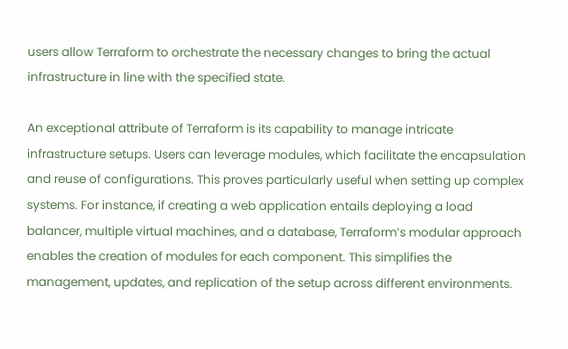users allow Terraform to orchestrate the necessary changes to bring the actual infrastructure in line with the specified state.

An exceptional attribute of Terraform is its capability to manage intricate infrastructure setups. Users can leverage modules, which facilitate the encapsulation and reuse of configurations. This proves particularly useful when setting up complex systems. For instance, if creating a web application entails deploying a load balancer, multiple virtual machines, and a database, Terraform’s modular approach enables the creation of modules for each component. This simplifies the management, updates, and replication of the setup across different environments.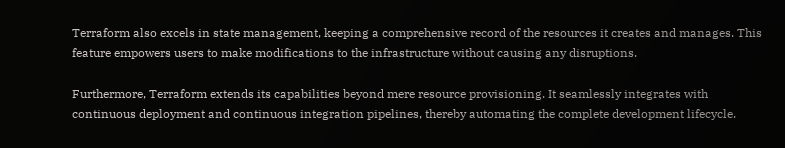Terraform also excels in state management, keeping a comprehensive record of the resources it creates and manages. This feature empowers users to make modifications to the infrastructure without causing any disruptions.

Furthermore, Terraform extends its capabilities beyond mere resource provisioning. It seamlessly integrates with continuous deployment and continuous integration pipelines, thereby automating the complete development lifecycle.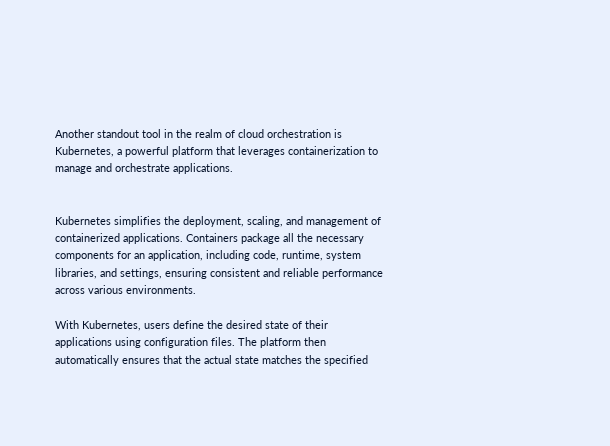Another standout tool in the realm of cloud orchestration is Kubernetes, a powerful platform that leverages containerization to manage and orchestrate applications.


Kubernetes simplifies the deployment, scaling, and management of containerized applications. Containers package all the necessary components for an application, including code, runtime, system libraries, and settings, ensuring consistent and reliable performance across various environments.

With Kubernetes, users define the desired state of their applications using configuration files. The platform then automatically ensures that the actual state matches the specified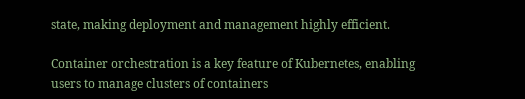state, making deployment and management highly efficient.

Container orchestration is a key feature of Kubernetes, enabling users to manage clusters of containers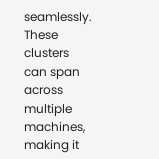seamlessly. These clusters can span across multiple machines, making it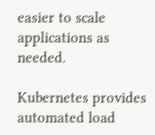easier to scale applications as needed.

Kubernetes provides automated load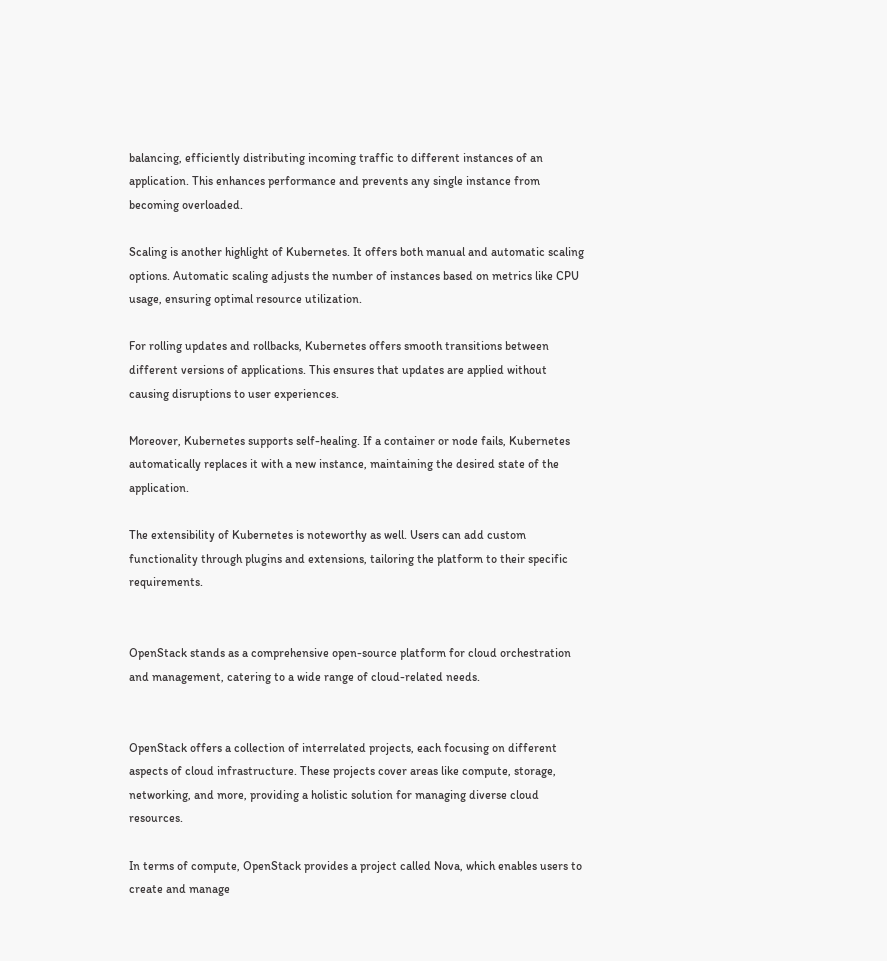balancing, efficiently distributing incoming traffic to different instances of an application. This enhances performance and prevents any single instance from becoming overloaded.

Scaling is another highlight of Kubernetes. It offers both manual and automatic scaling options. Automatic scaling adjusts the number of instances based on metrics like CPU usage, ensuring optimal resource utilization.

For rolling updates and rollbacks, Kubernetes offers smooth transitions between different versions of applications. This ensures that updates are applied without causing disruptions to user experiences.

Moreover, Kubernetes supports self-healing. If a container or node fails, Kubernetes automatically replaces it with a new instance, maintaining the desired state of the application.

The extensibility of Kubernetes is noteworthy as well. Users can add custom functionality through plugins and extensions, tailoring the platform to their specific requirements.


OpenStack stands as a comprehensive open-source platform for cloud orchestration and management, catering to a wide range of cloud-related needs.


OpenStack offers a collection of interrelated projects, each focusing on different aspects of cloud infrastructure. These projects cover areas like compute, storage, networking, and more, providing a holistic solution for managing diverse cloud resources.

In terms of compute, OpenStack provides a project called Nova, which enables users to create and manage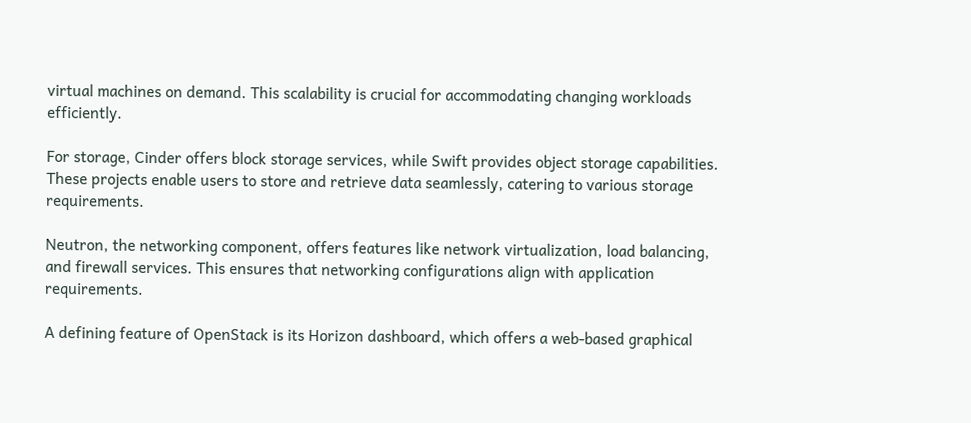virtual machines on demand. This scalability is crucial for accommodating changing workloads efficiently.

For storage, Cinder offers block storage services, while Swift provides object storage capabilities. These projects enable users to store and retrieve data seamlessly, catering to various storage requirements.

Neutron, the networking component, offers features like network virtualization, load balancing, and firewall services. This ensures that networking configurations align with application requirements.

A defining feature of OpenStack is its Horizon dashboard, which offers a web-based graphical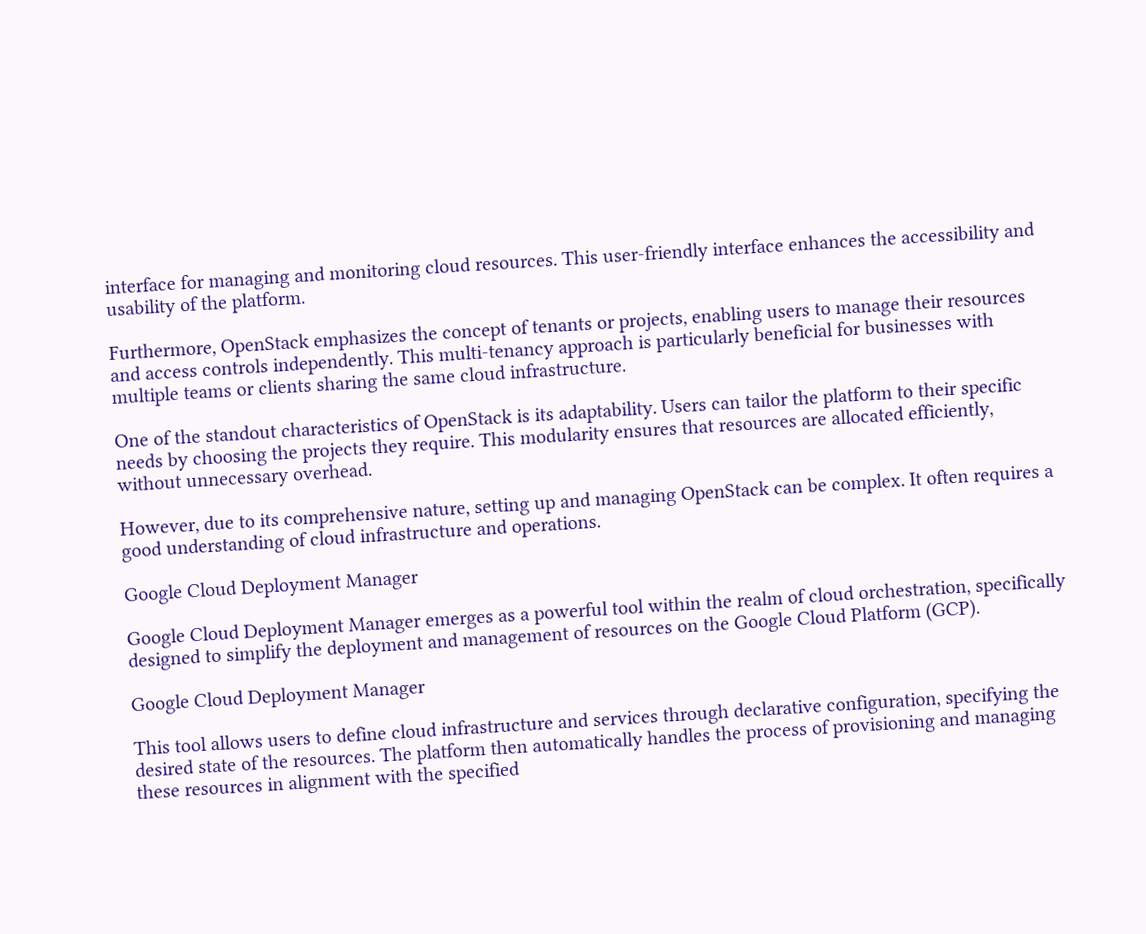interface for managing and monitoring cloud resources. This user-friendly interface enhances the accessibility and usability of the platform.

Furthermore, OpenStack emphasizes the concept of tenants or projects, enabling users to manage their resources and access controls independently. This multi-tenancy approach is particularly beneficial for businesses with multiple teams or clients sharing the same cloud infrastructure.

One of the standout characteristics of OpenStack is its adaptability. Users can tailor the platform to their specific needs by choosing the projects they require. This modularity ensures that resources are allocated efficiently, without unnecessary overhead.

However, due to its comprehensive nature, setting up and managing OpenStack can be complex. It often requires a good understanding of cloud infrastructure and operations.

Google Cloud Deployment Manager

Google Cloud Deployment Manager emerges as a powerful tool within the realm of cloud orchestration, specifically designed to simplify the deployment and management of resources on the Google Cloud Platform (GCP).

Google Cloud Deployment Manager

This tool allows users to define cloud infrastructure and services through declarative configuration, specifying the desired state of the resources. The platform then automatically handles the process of provisioning and managing these resources in alignment with the specified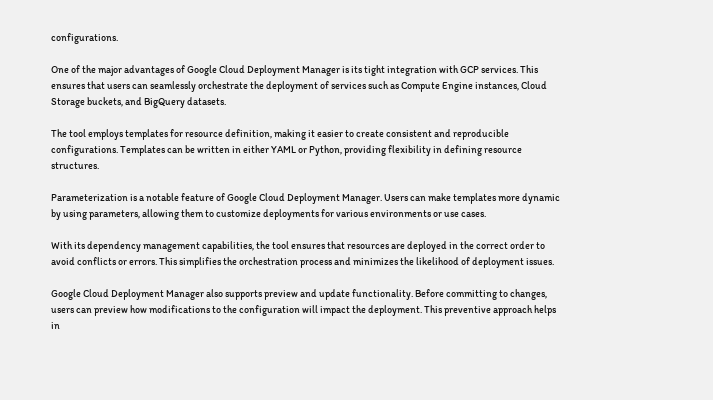configurations.

One of the major advantages of Google Cloud Deployment Manager is its tight integration with GCP services. This ensures that users can seamlessly orchestrate the deployment of services such as Compute Engine instances, Cloud Storage buckets, and BigQuery datasets.

The tool employs templates for resource definition, making it easier to create consistent and reproducible configurations. Templates can be written in either YAML or Python, providing flexibility in defining resource structures.

Parameterization is a notable feature of Google Cloud Deployment Manager. Users can make templates more dynamic by using parameters, allowing them to customize deployments for various environments or use cases.

With its dependency management capabilities, the tool ensures that resources are deployed in the correct order to avoid conflicts or errors. This simplifies the orchestration process and minimizes the likelihood of deployment issues.

Google Cloud Deployment Manager also supports preview and update functionality. Before committing to changes, users can preview how modifications to the configuration will impact the deployment. This preventive approach helps in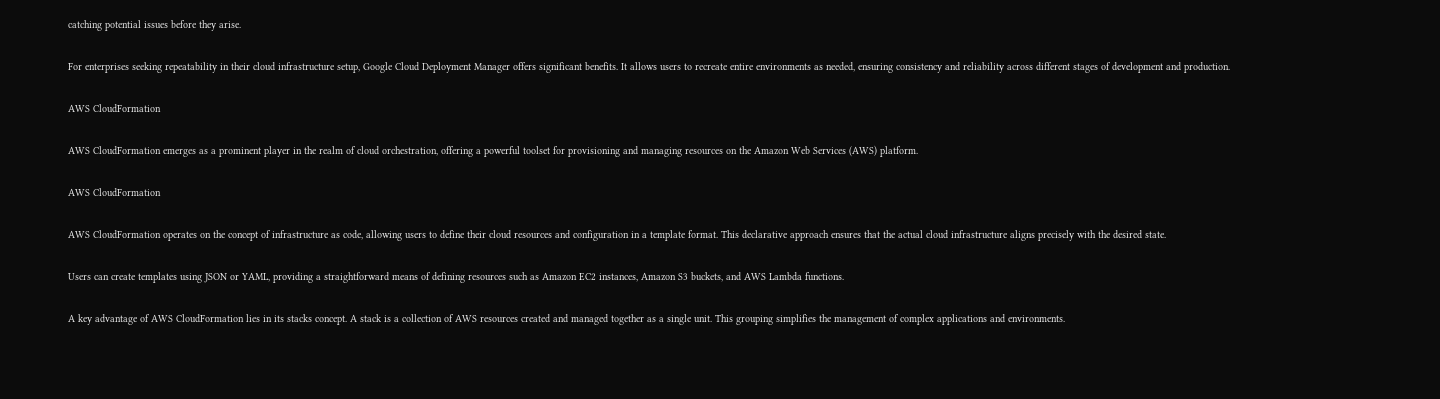catching potential issues before they arise.

For enterprises seeking repeatability in their cloud infrastructure setup, Google Cloud Deployment Manager offers significant benefits. It allows users to recreate entire environments as needed, ensuring consistency and reliability across different stages of development and production.

AWS CloudFormation

AWS CloudFormation emerges as a prominent player in the realm of cloud orchestration, offering a powerful toolset for provisioning and managing resources on the Amazon Web Services (AWS) platform.

AWS CloudFormation

AWS CloudFormation operates on the concept of infrastructure as code, allowing users to define their cloud resources and configuration in a template format. This declarative approach ensures that the actual cloud infrastructure aligns precisely with the desired state.

Users can create templates using JSON or YAML, providing a straightforward means of defining resources such as Amazon EC2 instances, Amazon S3 buckets, and AWS Lambda functions.

A key advantage of AWS CloudFormation lies in its stacks concept. A stack is a collection of AWS resources created and managed together as a single unit. This grouping simplifies the management of complex applications and environments.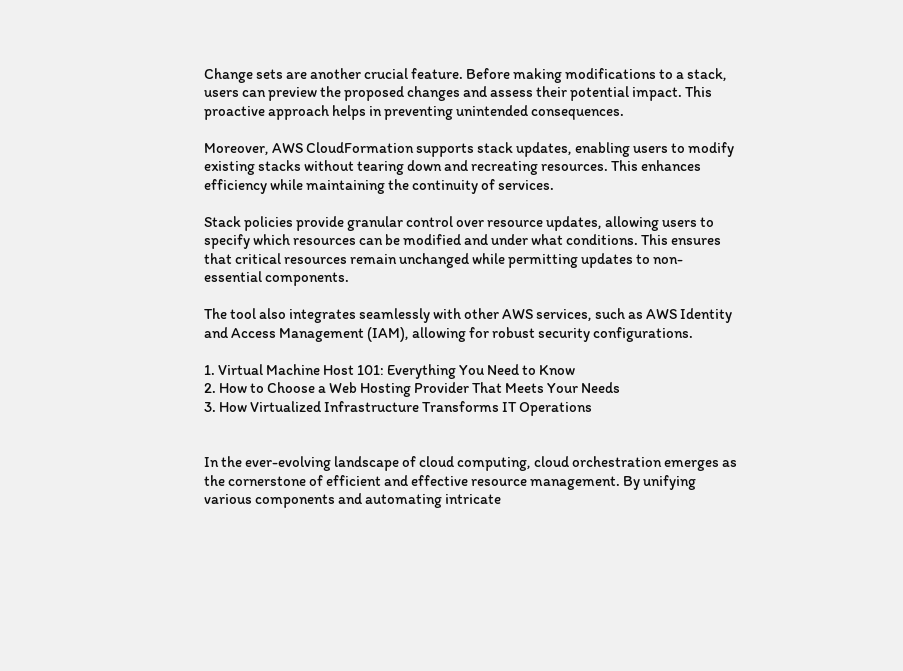Change sets are another crucial feature. Before making modifications to a stack, users can preview the proposed changes and assess their potential impact. This proactive approach helps in preventing unintended consequences.

Moreover, AWS CloudFormation supports stack updates, enabling users to modify existing stacks without tearing down and recreating resources. This enhances efficiency while maintaining the continuity of services.

Stack policies provide granular control over resource updates, allowing users to specify which resources can be modified and under what conditions. This ensures that critical resources remain unchanged while permitting updates to non-essential components.

The tool also integrates seamlessly with other AWS services, such as AWS Identity and Access Management (IAM), allowing for robust security configurations.

1. Virtual Machine Host 101: Everything You Need to Know
2. How to Choose a Web Hosting Provider That Meets Your Needs
3. How Virtualized Infrastructure Transforms IT Operations


In the ever-evolving landscape of cloud computing, cloud orchestration emerges as the cornerstone of efficient and effective resource management. By unifying various components and automating intricate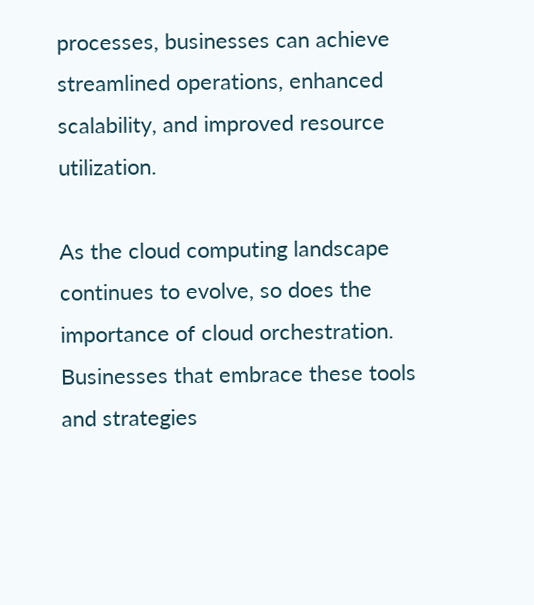processes, businesses can achieve streamlined operations, enhanced scalability, and improved resource utilization.

As the cloud computing landscape continues to evolve, so does the importance of cloud orchestration. Businesses that embrace these tools and strategies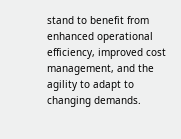stand to benefit from enhanced operational efficiency, improved cost management, and the agility to adapt to changing demands.